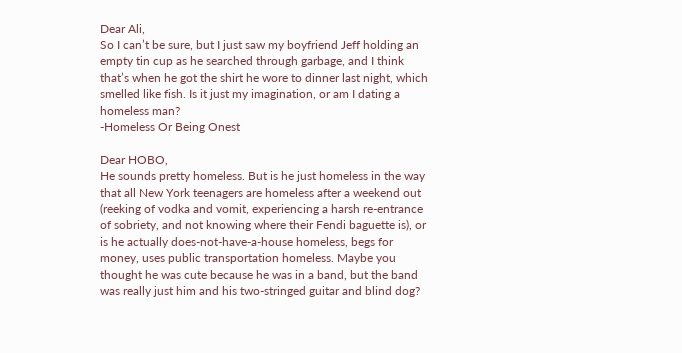Dear Ali,
So I can’t be sure, but I just saw my boyfriend Jeff holding an empty tin cup as he searched through garbage, and I think that’s when he got the shirt he wore to dinner last night, which smelled like fish. Is it just my imagination, or am I dating a homeless man?
-Homeless Or Being Onest

Dear HOBO,
He sounds pretty homeless. But is he just homeless in the way that all New York teenagers are homeless after a weekend out (reeking of vodka and vomit, experiencing a harsh re-entrance of sobriety, and not knowing where their Fendi baguette is), or is he actually does-not-have-a-house homeless, begs for money, uses public transportation homeless. Maybe you thought he was cute because he was in a band, but the band was really just him and his two-stringed guitar and blind dog?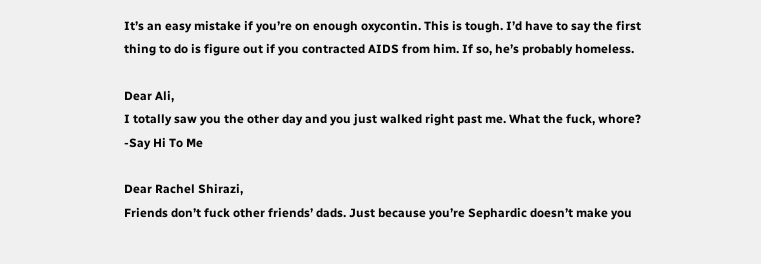It’s an easy mistake if you’re on enough oxycontin. This is tough. I’d have to say the first thing to do is figure out if you contracted AIDS from him. If so, he’s probably homeless.

Dear Ali,
I totally saw you the other day and you just walked right past me. What the fuck, whore?
-Say Hi To Me

Dear Rachel Shirazi,
Friends don’t fuck other friends’ dads. Just because you’re Sephardic doesn’t make you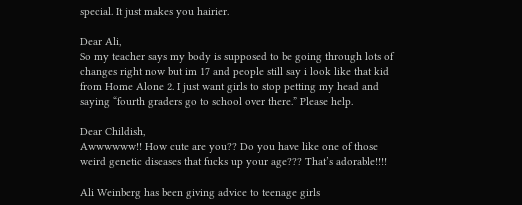special. It just makes you hairier.

Dear Ali,
So my teacher says my body is supposed to be going through lots of changes right now but im 17 and people still say i look like that kid from Home Alone 2. I just want girls to stop petting my head and saying “fourth graders go to school over there.” Please help.

Dear Childish,
Awwwwww!! How cute are you?? Do you have like one of those weird genetic diseases that fucks up your age??? That’s adorable!!!!

Ali Weinberg has been giving advice to teenage girls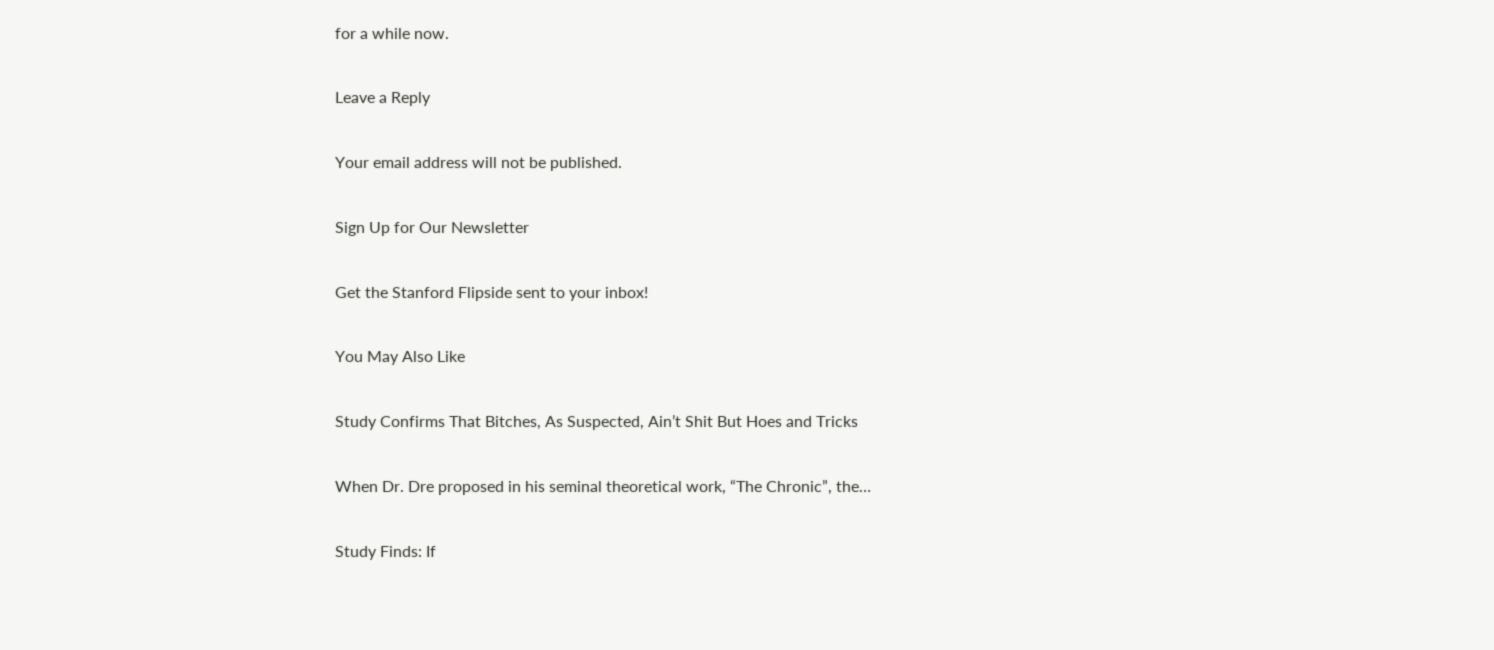for a while now.

Leave a Reply

Your email address will not be published.

Sign Up for Our Newsletter

Get the Stanford Flipside sent to your inbox!

You May Also Like

Study Confirms That Bitches, As Suspected, Ain’t Shit But Hoes and Tricks

When Dr. Dre proposed in his seminal theoretical work, “The Chronic”, the…

Study Finds: If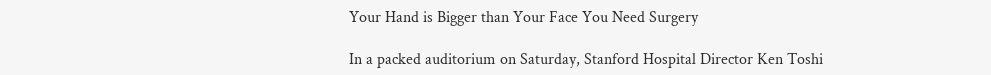Your Hand is Bigger than Your Face You Need Surgery

In a packed auditorium on Saturday, Stanford Hospital Director Ken Toshi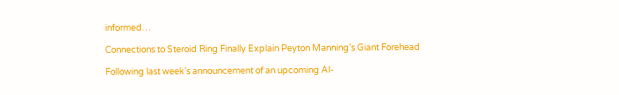informed…

Connections to Steroid Ring Finally Explain Peyton Manning’s Giant Forehead

Following last week’s announcement of an upcoming Al-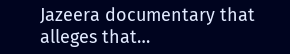Jazeera documentary that alleges that…